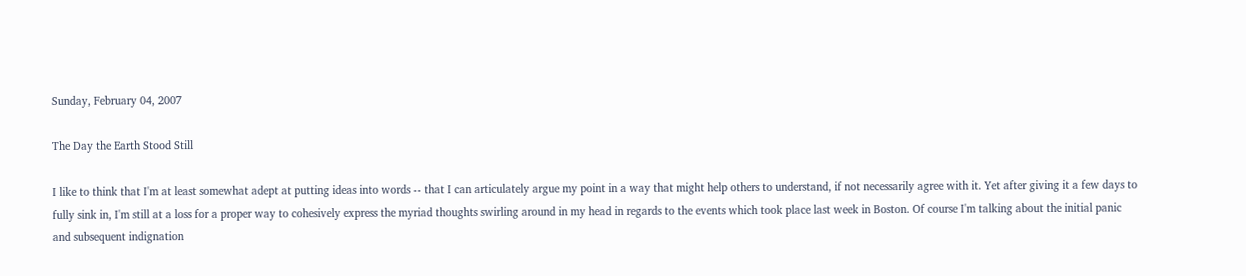Sunday, February 04, 2007

The Day the Earth Stood Still

I like to think that I'm at least somewhat adept at putting ideas into words -- that I can articulately argue my point in a way that might help others to understand, if not necessarily agree with it. Yet after giving it a few days to fully sink in, I'm still at a loss for a proper way to cohesively express the myriad thoughts swirling around in my head in regards to the events which took place last week in Boston. Of course I'm talking about the initial panic and subsequent indignation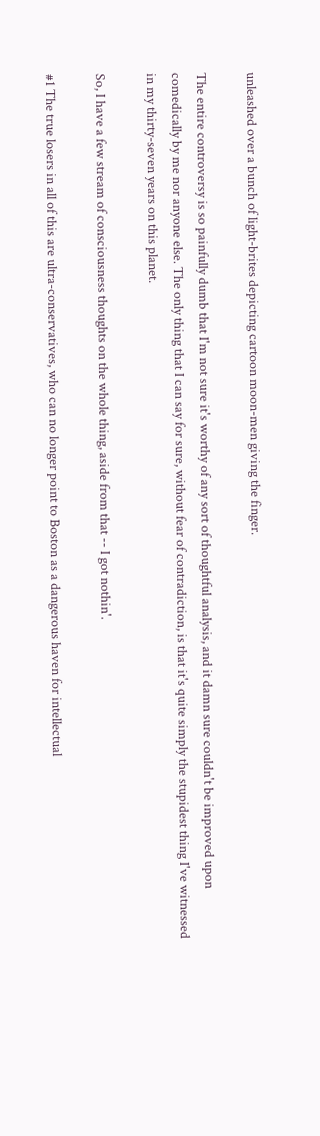unleashed over a bunch of light-brites depicting cartoon moon-men giving the finger.

The entire controversy is so painfully dumb that I'm not sure it's worthy of any sort of thoughtful analysis, and it damn sure couldn't be improved upon comedically by me nor anyone else. The only thing that I can say for sure, without fear of contradiction, is that it's quite simply the stupidest thing I've witnessed in my thirty-seven years on this planet.

So, I have a few stream of consciousness thoughts on the whole thing, aside from that -- I got nothin'.

#1 The true losers in all of this are ultra-conservatives, who can no longer point to Boston as a dangerous haven for intellectual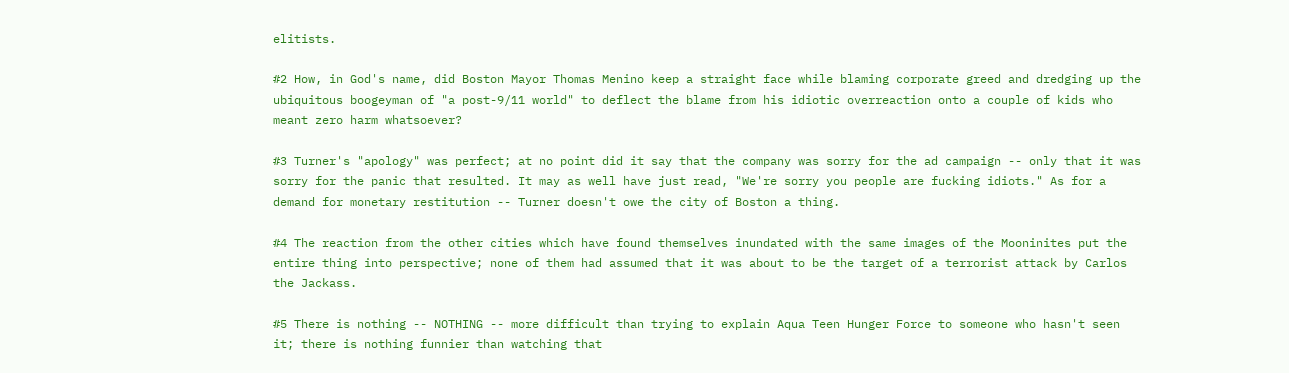elitists.

#2 How, in God's name, did Boston Mayor Thomas Menino keep a straight face while blaming corporate greed and dredging up the ubiquitous boogeyman of "a post-9/11 world" to deflect the blame from his idiotic overreaction onto a couple of kids who meant zero harm whatsoever?

#3 Turner's "apology" was perfect; at no point did it say that the company was sorry for the ad campaign -- only that it was sorry for the panic that resulted. It may as well have just read, "We're sorry you people are fucking idiots." As for a demand for monetary restitution -- Turner doesn't owe the city of Boston a thing.

#4 The reaction from the other cities which have found themselves inundated with the same images of the Mooninites put the entire thing into perspective; none of them had assumed that it was about to be the target of a terrorist attack by Carlos the Jackass.

#5 There is nothing -- NOTHING -- more difficult than trying to explain Aqua Teen Hunger Force to someone who hasn't seen it; there is nothing funnier than watching that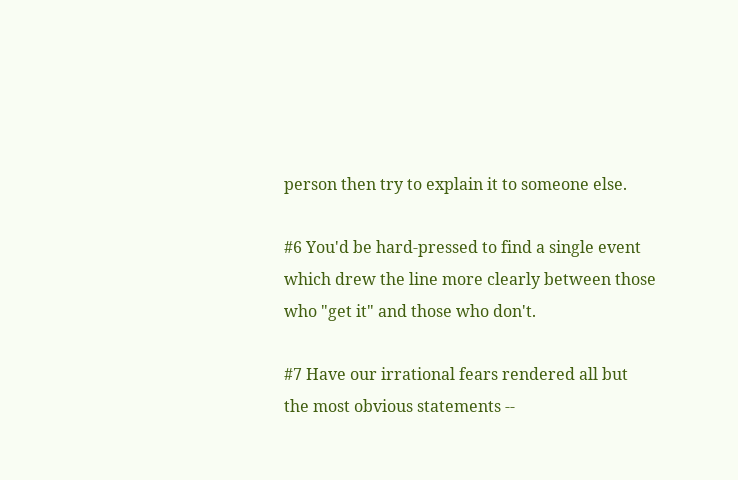person then try to explain it to someone else.

#6 You'd be hard-pressed to find a single event which drew the line more clearly between those who "get it" and those who don't.

#7 Have our irrational fears rendered all but the most obvious statements --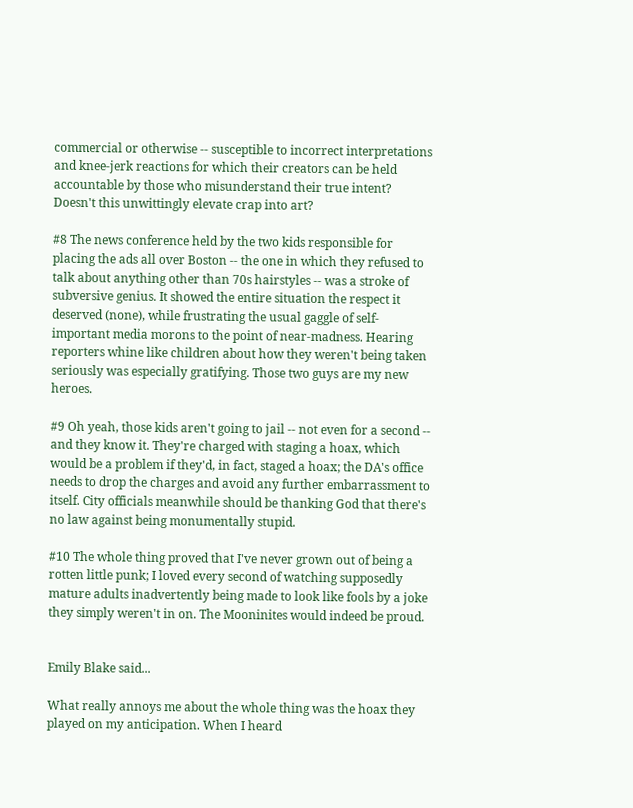commercial or otherwise -- susceptible to incorrect interpretations and knee-jerk reactions for which their creators can be held accountable by those who misunderstand their true intent? Doesn't this unwittingly elevate crap into art?

#8 The news conference held by the two kids responsible for placing the ads all over Boston -- the one in which they refused to talk about anything other than 70s hairstyles -- was a stroke of subversive genius. It showed the entire situation the respect it deserved (none), while frustrating the usual gaggle of self-important media morons to the point of near-madness. Hearing reporters whine like children about how they weren't being taken seriously was especially gratifying. Those two guys are my new heroes.

#9 Oh yeah, those kids aren't going to jail -- not even for a second -- and they know it. They're charged with staging a hoax, which would be a problem if they'd, in fact, staged a hoax; the DA's office needs to drop the charges and avoid any further embarrassment to itself. City officials meanwhile should be thanking God that there's no law against being monumentally stupid.

#10 The whole thing proved that I've never grown out of being a rotten little punk; I loved every second of watching supposedly mature adults inadvertently being made to look like fools by a joke they simply weren't in on. The Mooninites would indeed be proud.


Emily Blake said...

What really annoys me about the whole thing was the hoax they played on my anticipation. When I heard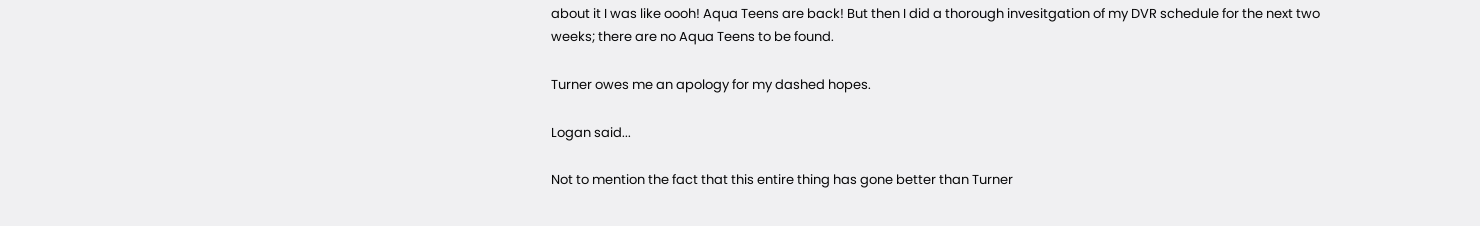about it I was like oooh! Aqua Teens are back! But then I did a thorough invesitgation of my DVR schedule for the next two weeks; there are no Aqua Teens to be found.

Turner owes me an apology for my dashed hopes.

Logan said...

Not to mention the fact that this entire thing has gone better than Turner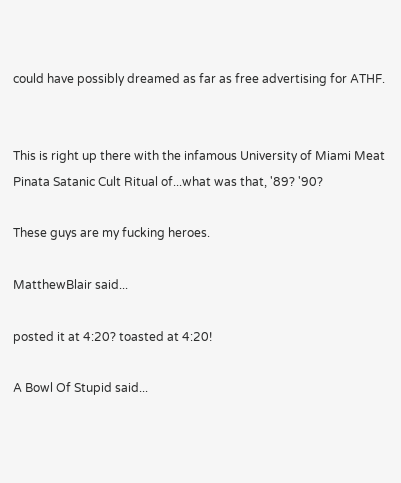could have possibly dreamed as far as free advertising for ATHF.


This is right up there with the infamous University of Miami Meat Pinata Satanic Cult Ritual of...what was that, '89? '90?

These guys are my fucking heroes.

MatthewBlair said...

posted it at 4:20? toasted at 4:20!

A Bowl Of Stupid said...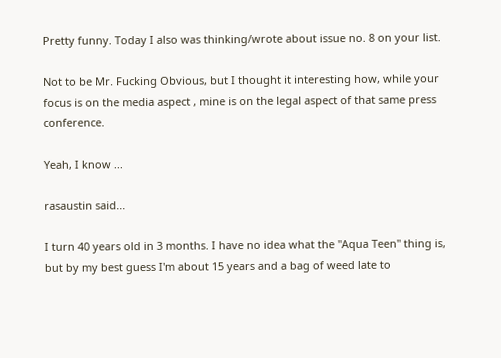Pretty funny. Today I also was thinking/wrote about issue no. 8 on your list.

Not to be Mr. Fucking Obvious, but I thought it interesting how, while your focus is on the media aspect , mine is on the legal aspect of that same press conference.

Yeah, I know ...

rasaustin said...

I turn 40 years old in 3 months. I have no idea what the "Aqua Teen" thing is, but by my best guess I'm about 15 years and a bag of weed late to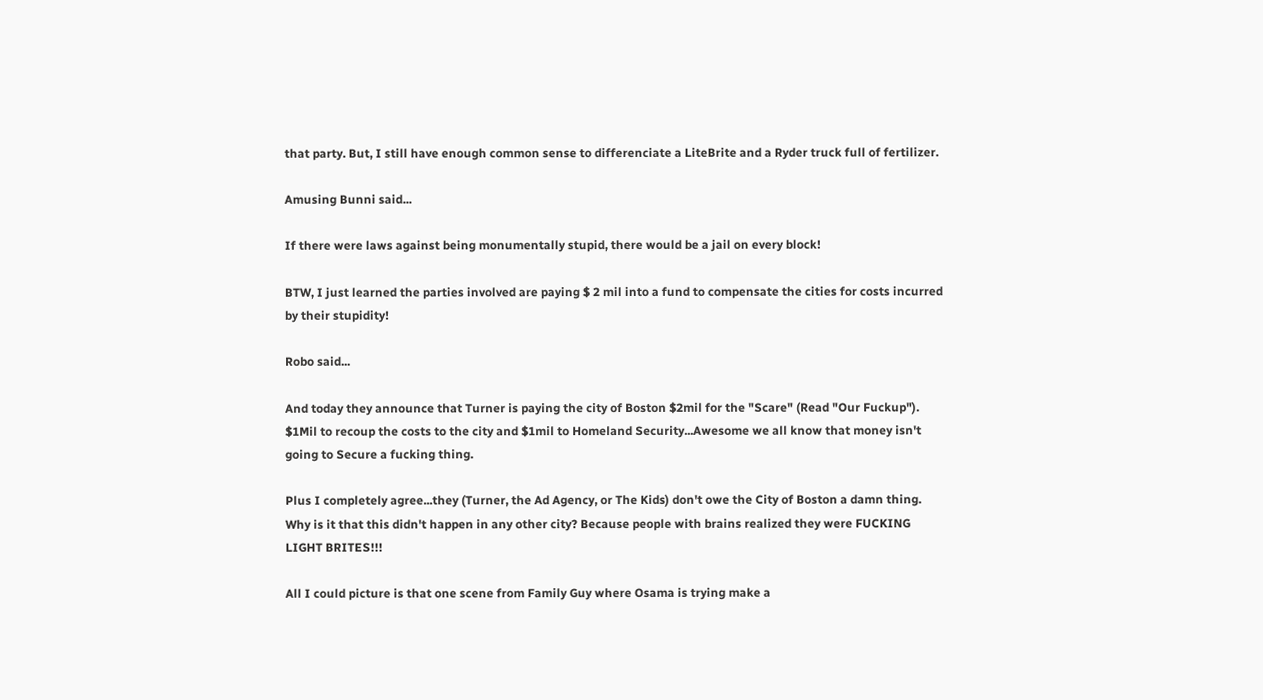that party. But, I still have enough common sense to differenciate a LiteBrite and a Ryder truck full of fertilizer.

Amusing Bunni said...

If there were laws against being monumentally stupid, there would be a jail on every block!

BTW, I just learned the parties involved are paying $ 2 mil into a fund to compensate the cities for costs incurred by their stupidity!

Robo said...

And today they announce that Turner is paying the city of Boston $2mil for the "Scare" (Read "Our Fuckup"). $1Mil to recoup the costs to the city and $1mil to Homeland Security...Awesome we all know that money isn't going to Secure a fucking thing.

Plus I completely agree...they (Turner, the Ad Agency, or The Kids) don't owe the City of Boston a damn thing. Why is it that this didn't happen in any other city? Because people with brains realized they were FUCKING LIGHT BRITES!!!

All I could picture is that one scene from Family Guy where Osama is trying make a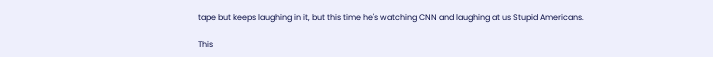tape but keeps laughing in it, but this time he's watching CNN and laughing at us Stupid Americans.

This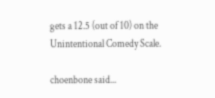gets a 12.5 (out of 10) on the Unintentional Comedy Scale.

choenbone said...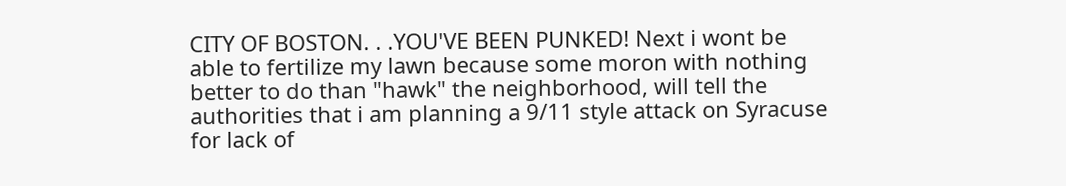CITY OF BOSTON. . .YOU'VE BEEN PUNKED! Next i wont be able to fertilize my lawn because some moron with nothing better to do than "hawk" the neighborhood, will tell the authorities that i am planning a 9/11 style attack on Syracuse for lack of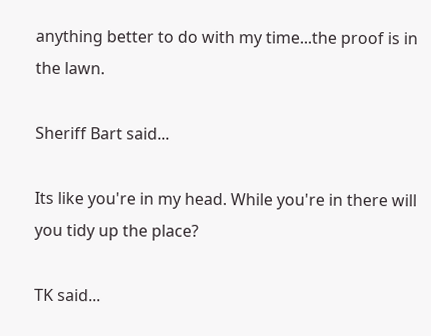anything better to do with my time...the proof is in the lawn.

Sheriff Bart said...

Its like you're in my head. While you're in there will you tidy up the place?

TK said...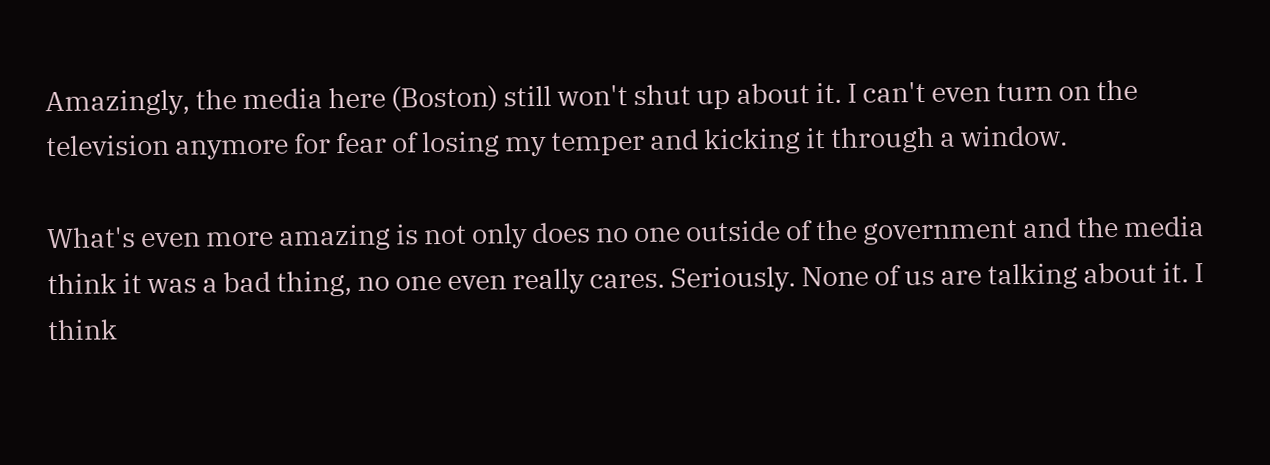Amazingly, the media here (Boston) still won't shut up about it. I can't even turn on the television anymore for fear of losing my temper and kicking it through a window.

What's even more amazing is not only does no one outside of the government and the media think it was a bad thing, no one even really cares. Seriously. None of us are talking about it. I think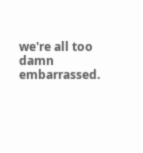we're all too damn embarrassed.